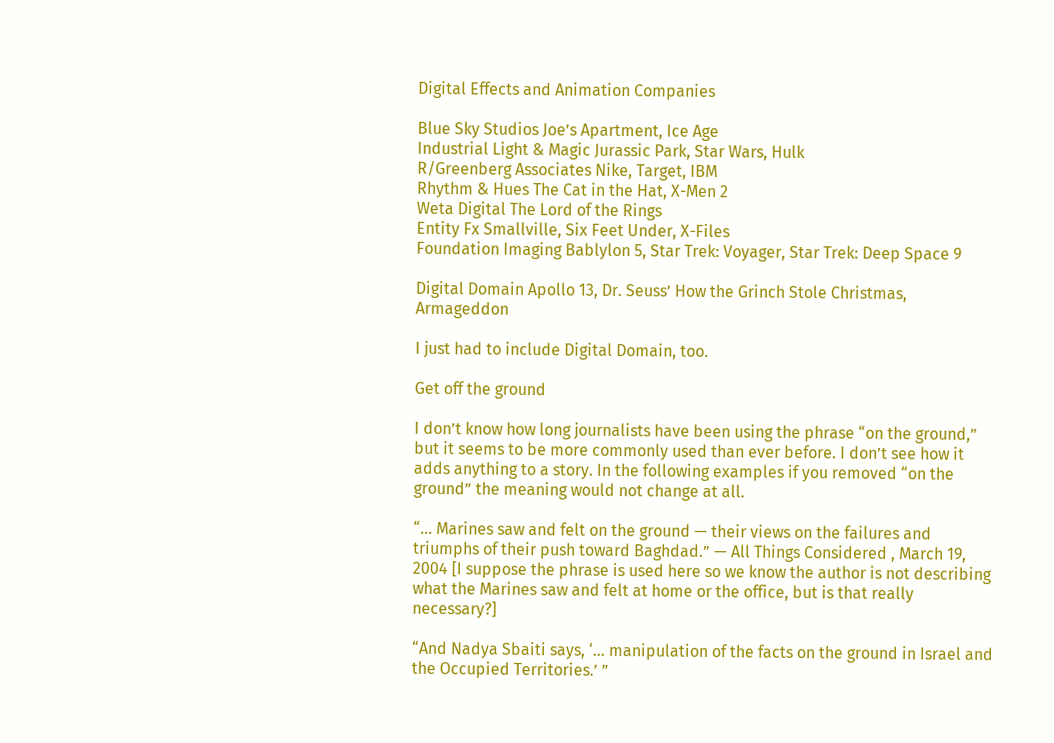Digital Effects and Animation Companies

Blue Sky Studios Joe’s Apartment, Ice Age
Industrial Light & Magic Jurassic Park, Star Wars, Hulk
R/Greenberg Associates Nike, Target, IBM
Rhythm & Hues The Cat in the Hat, X-Men 2
Weta Digital The Lord of the Rings
Entity Fx Smallville, Six Feet Under, X-Files
Foundation Imaging Bablylon 5, Star Trek: Voyager, Star Trek: Deep Space 9

Digital Domain Apollo 13, Dr. Seuss’ How the Grinch Stole Christmas, Armageddon

I just had to include Digital Domain, too.

Get off the ground

I don’t know how long journalists have been using the phrase “on the ground,” but it seems to be more commonly used than ever before. I don’t see how it adds anything to a story. In the following examples if you removed “on the ground” the meaning would not change at all.

“… Marines saw and felt on the ground — their views on the failures and triumphs of their push toward Baghdad.” — All Things Considered , March 19, 2004 [I suppose the phrase is used here so we know the author is not describing what the Marines saw and felt at home or the office, but is that really necessary?]

“And Nadya Sbaiti says, ‘… manipulation of the facts on the ground in Israel and the Occupied Territories.’ ”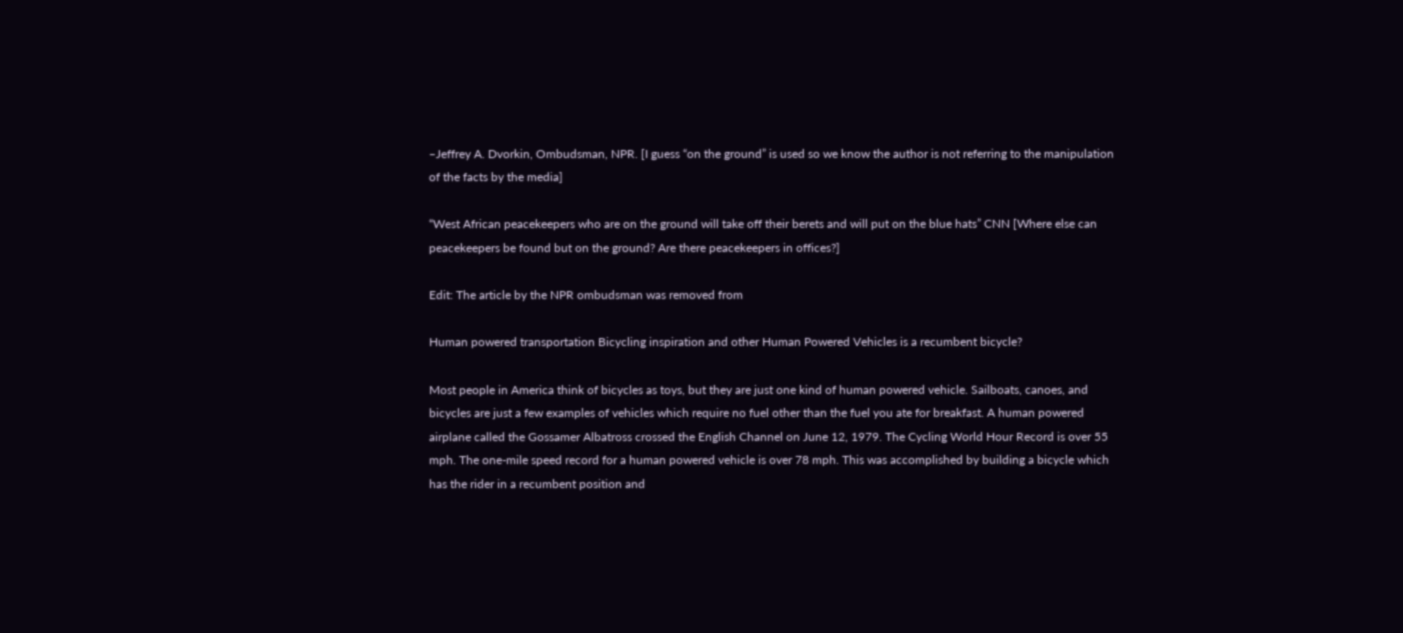–Jeffrey A. Dvorkin, Ombudsman, NPR. [I guess “on the ground” is used so we know the author is not referring to the manipulation of the facts by the media]

“West African peacekeepers who are on the ground will take off their berets and will put on the blue hats” CNN [Where else can peacekeepers be found but on the ground? Are there peacekeepers in offices?]

Edit: The article by the NPR ombudsman was removed from

Human powered transportation Bicycling inspiration and other Human Powered Vehicles is a recumbent bicycle?

Most people in America think of bicycles as toys, but they are just one kind of human powered vehicle. Sailboats, canoes, and bicycles are just a few examples of vehicles which require no fuel other than the fuel you ate for breakfast. A human powered airplane called the Gossamer Albatross crossed the English Channel on June 12, 1979. The Cycling World Hour Record is over 55 mph. The one-mile speed record for a human powered vehicle is over 78 mph. This was accomplished by building a bicycle which has the rider in a recumbent position and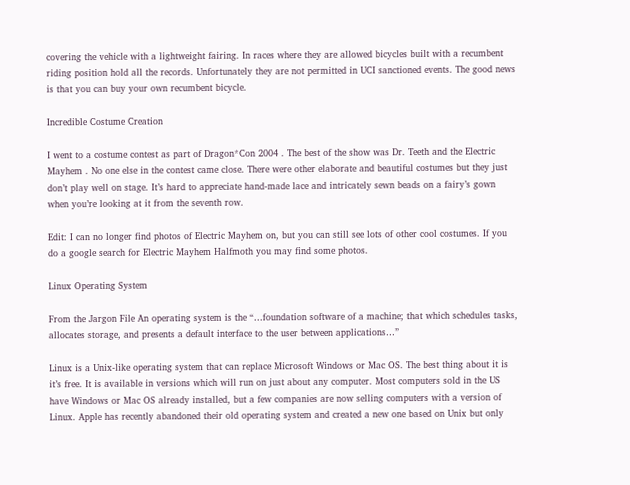covering the vehicle with a lightweight fairing. In races where they are allowed bicycles built with a recumbent riding position hold all the records. Unfortunately they are not permitted in UCI sanctioned events. The good news is that you can buy your own recumbent bicycle.

Incredible Costume Creation

I went to a costume contest as part of Dragon*Con 2004 . The best of the show was Dr. Teeth and the Electric Mayhem . No one else in the contest came close. There were other elaborate and beautiful costumes but they just don’t play well on stage. It’s hard to appreciate hand-made lace and intricately sewn beads on a fairy’s gown when you’re looking at it from the seventh row.

Edit: I can no longer find photos of Electric Mayhem on, but you can still see lots of other cool costumes. If you do a google search for Electric Mayhem Halfmoth you may find some photos.

Linux Operating System

From the Jargon File An operating system is the “…foundation software of a machine; that which schedules tasks, allocates storage, and presents a default interface to the user between applications…”

Linux is a Unix-like operating system that can replace Microsoft Windows or Mac OS. The best thing about it is it’s free. It is available in versions which will run on just about any computer. Most computers sold in the US have Windows or Mac OS already installed, but a few companies are now selling computers with a version of Linux. Apple has recently abandoned their old operating system and created a new one based on Unix but only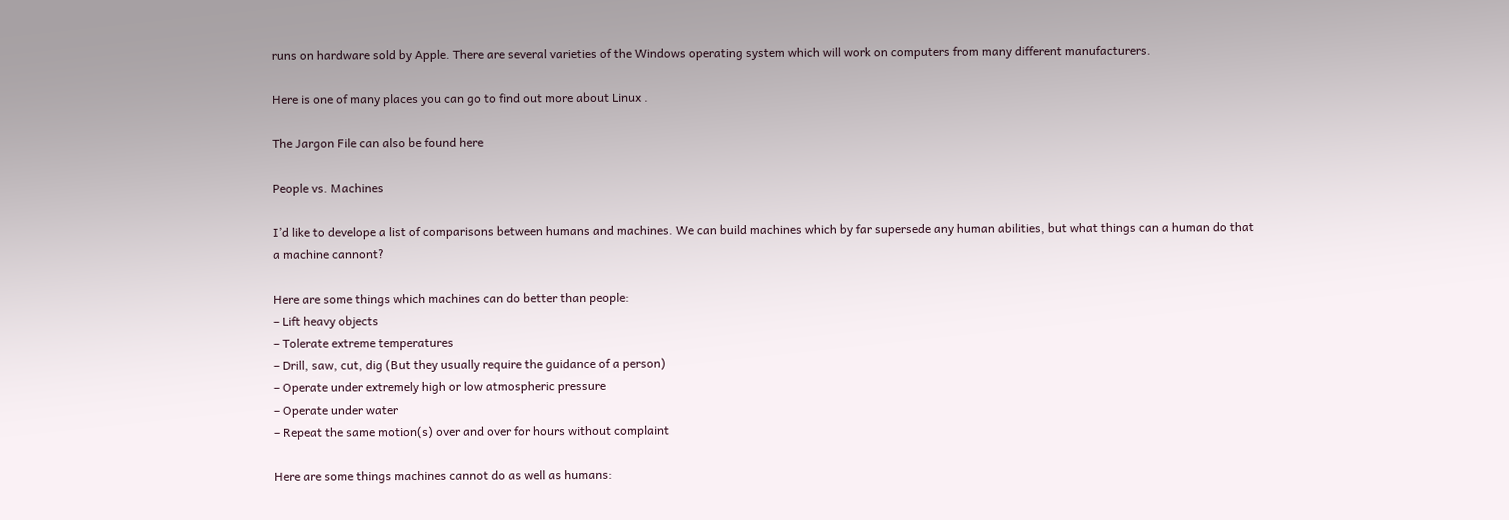runs on hardware sold by Apple. There are several varieties of the Windows operating system which will work on computers from many different manufacturers.

Here is one of many places you can go to find out more about Linux .

The Jargon File can also be found here

People vs. Machines

I’d like to develope a list of comparisons between humans and machines. We can build machines which by far supersede any human abilities, but what things can a human do that a machine cannont?

Here are some things which machines can do better than people:
– Lift heavy objects
– Tolerate extreme temperatures
– Drill, saw, cut, dig (But they usually require the guidance of a person)
– Operate under extremely high or low atmospheric pressure
– Operate under water
– Repeat the same motion(s) over and over for hours without complaint

Here are some things machines cannot do as well as humans: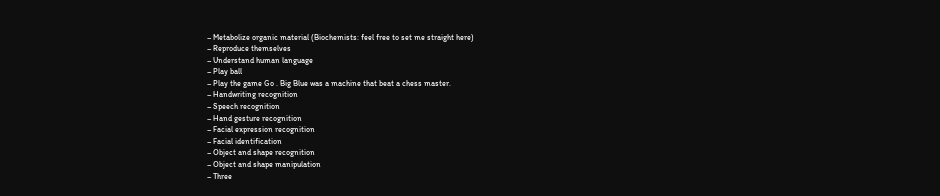– Metabolize organic material (Biochemists: feel free to set me straight here)
– Reproduce themselves
– Understand human language
– Play ball
– Play the game Go . Big Blue was a machine that beat a chess master.
– Handwriting recognition
– Speech recognition
– Hand gesture recognition
– Facial expression recognition
– Facial identification
– Object and shape recognition
– Object and shape manipulation
– Three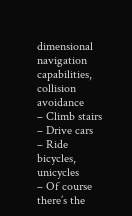dimensional navigation capabilities, collision avoidance
– Climb stairs
– Drive cars
– Ride bicycles, unicycles
– Of course there’s the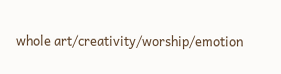whole art/creativity/worship/emotion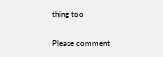thing too

Please comment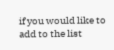if you would like to add to the list